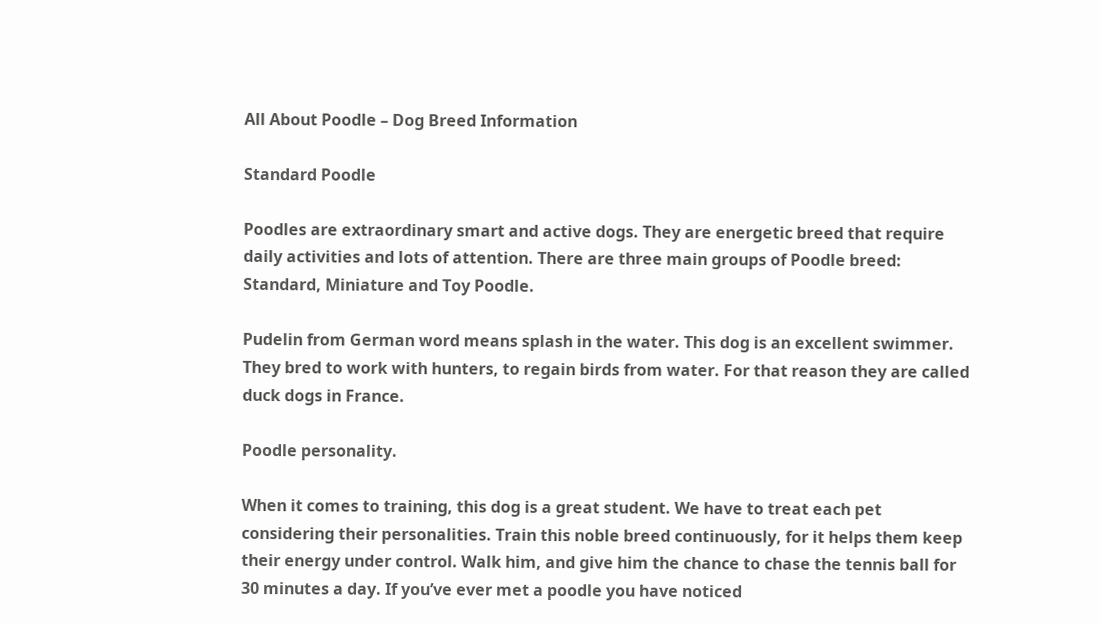All About Poodle – Dog Breed Information

Standard Poodle

Poodles are extraordinary smart and active dogs. They are energetic breed that require daily activities and lots of attention. There are three main groups of Poodle breed: Standard, Miniature and Toy Poodle.

Pudelin from German word means splash in the water. This dog is an excellent swimmer. They bred to work with hunters, to regain birds from water. For that reason they are called duck dogs in France.

Poodle personality.

When it comes to training, this dog is a great student. We have to treat each pet considering their personalities. Train this noble breed continuously, for it helps them keep their energy under control. Walk him, and give him the chance to chase the tennis ball for 30 minutes a day. If you’ve ever met a poodle you have noticed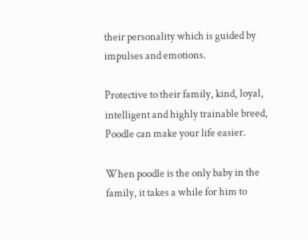their personality which is guided by impulses and emotions.

Protective to their family, kind, loyal, intelligent and highly trainable breed, Poodle can make your life easier.

When poodle is the only baby in the family, it takes a while for him to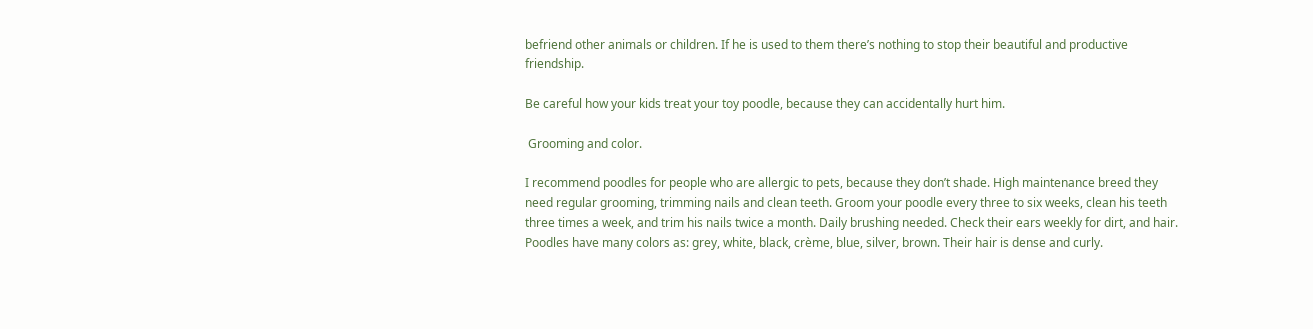befriend other animals or children. If he is used to them there’s nothing to stop their beautiful and productive friendship.

Be careful how your kids treat your toy poodle, because they can accidentally hurt him.

 Grooming and color.

I recommend poodles for people who are allergic to pets, because they don’t shade. High maintenance breed they need regular grooming, trimming nails and clean teeth. Groom your poodle every three to six weeks, clean his teeth three times a week, and trim his nails twice a month. Daily brushing needed. Check their ears weekly for dirt, and hair. Poodles have many colors as: grey, white, black, crème, blue, silver, brown. Their hair is dense and curly.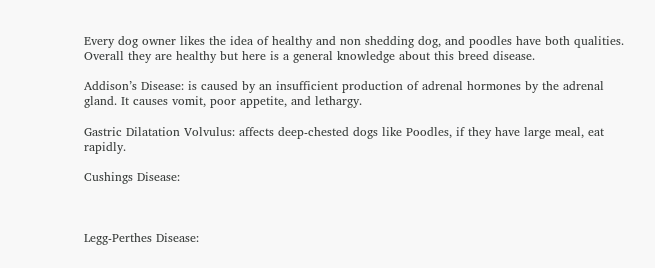Every dog owner likes the idea of healthy and non shedding dog, and poodles have both qualities. Overall they are healthy but here is a general knowledge about this breed disease.

Addison’s Disease: is caused by an insufficient production of adrenal hormones by the adrenal gland. It causes vomit, poor appetite, and lethargy.

Gastric Dilatation Volvulus: affects deep-chested dogs like Poodles, if they have large meal, eat rapidly.

Cushings Disease:



Legg-Perthes Disease: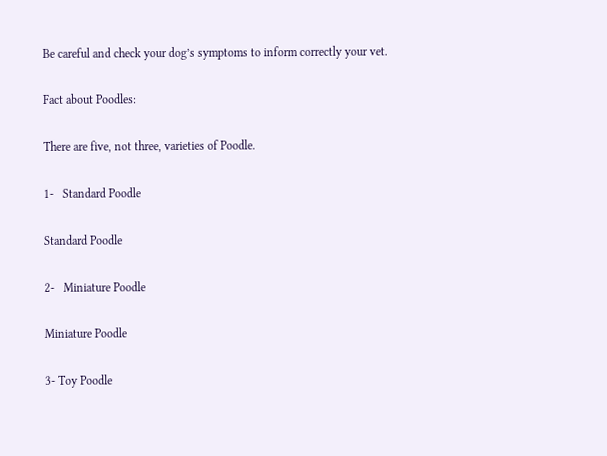Be careful and check your dog’s symptoms to inform correctly your vet.

Fact about Poodles:

There are five, not three, varieties of Poodle.

1-   Standard Poodle

Standard Poodle

2-   Miniature Poodle

Miniature Poodle

3- Toy Poodle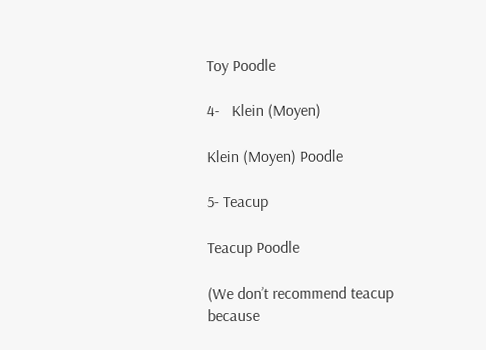Toy Poodle

4-   Klein (Moyen)

Klein (Moyen) Poodle

5- Teacup

Teacup Poodle

(We don’t recommend teacup because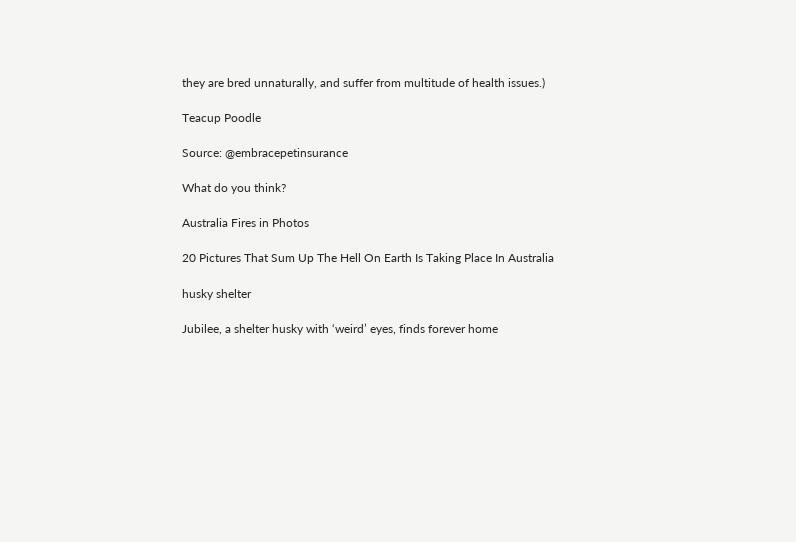they are bred unnaturally, and suffer from multitude of health issues.)

Teacup Poodle

Source: @embracepetinsurance

What do you think?

Australia Fires in Photos

20 Pictures That Sum Up The Hell On Earth Is Taking Place In Australia

husky shelter

Jubilee, a shelter husky with ‘weird’ eyes, finds forever home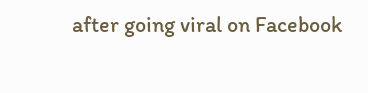after going viral on Facebook